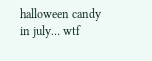halloween candy in july… wtf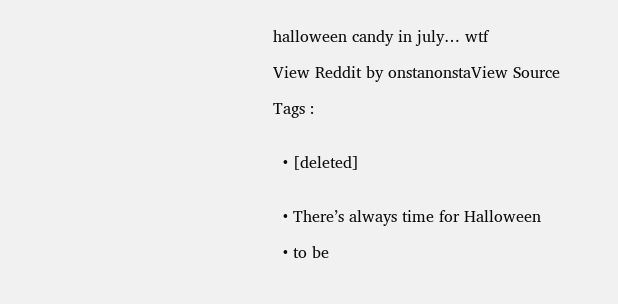halloween candy in july… wtf

View Reddit by onstanonstaView Source

Tags :


  • [deleted]


  • There’s always time for Halloween

  • to be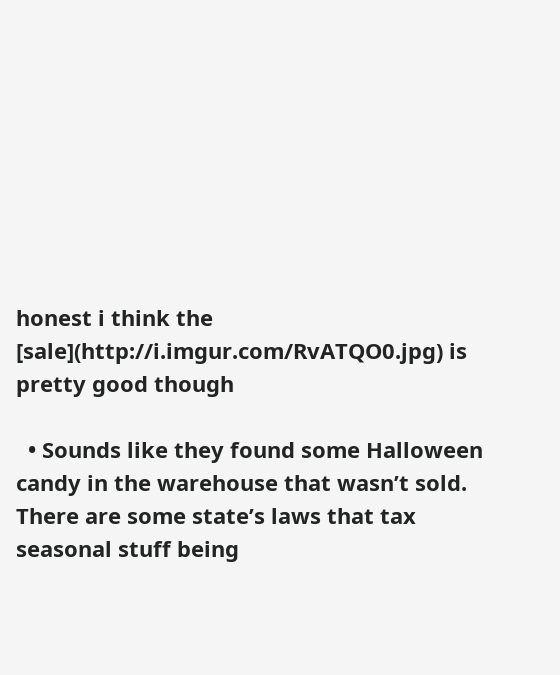honest i think the [sale](http://i.imgur.com/RvATQO0.jpg) is pretty good though

  • Sounds like they found some Halloween candy in the warehouse that wasn’t sold. There are some state’s laws that tax seasonal stuff being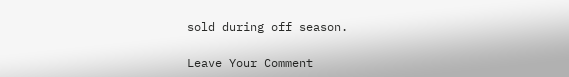sold during off season.

Leave Your Comment